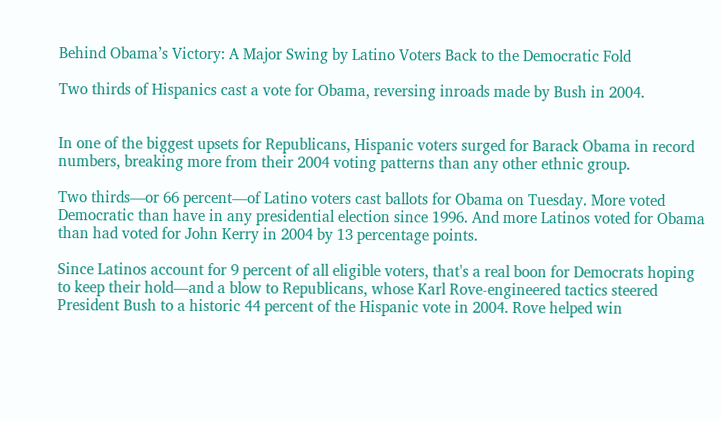Behind Obama’s Victory: A Major Swing by Latino Voters Back to the Democratic Fold

Two thirds of Hispanics cast a vote for Obama, reversing inroads made by Bush in 2004.


In one of the biggest upsets for Republicans, Hispanic voters surged for Barack Obama in record numbers, breaking more from their 2004 voting patterns than any other ethnic group.

Two thirds—or 66 percent—of Latino voters cast ballots for Obama on Tuesday. More voted Democratic than have in any presidential election since 1996. And more Latinos voted for Obama than had voted for John Kerry in 2004 by 13 percentage points.

Since Latinos account for 9 percent of all eligible voters, that's a real boon for Democrats hoping to keep their hold—and a blow to Republicans, whose Karl Rove-engineered tactics steered President Bush to a historic 44 percent of the Hispanic vote in 2004. Rove helped win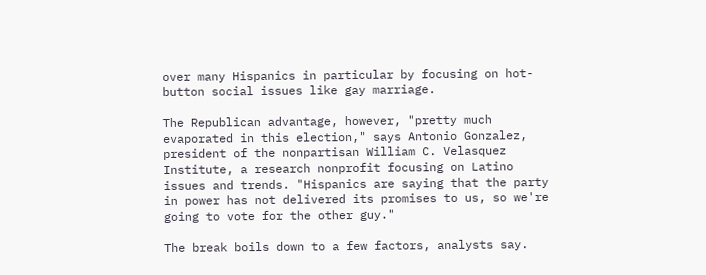over many Hispanics in particular by focusing on hot-button social issues like gay marriage.

The Republican advantage, however, "pretty much evaporated in this election," says Antonio Gonzalez, president of the nonpartisan William C. Velasquez Institute, a research nonprofit focusing on Latino issues and trends. "Hispanics are saying that the party in power has not delivered its promises to us, so we're going to vote for the other guy."

The break boils down to a few factors, analysts say.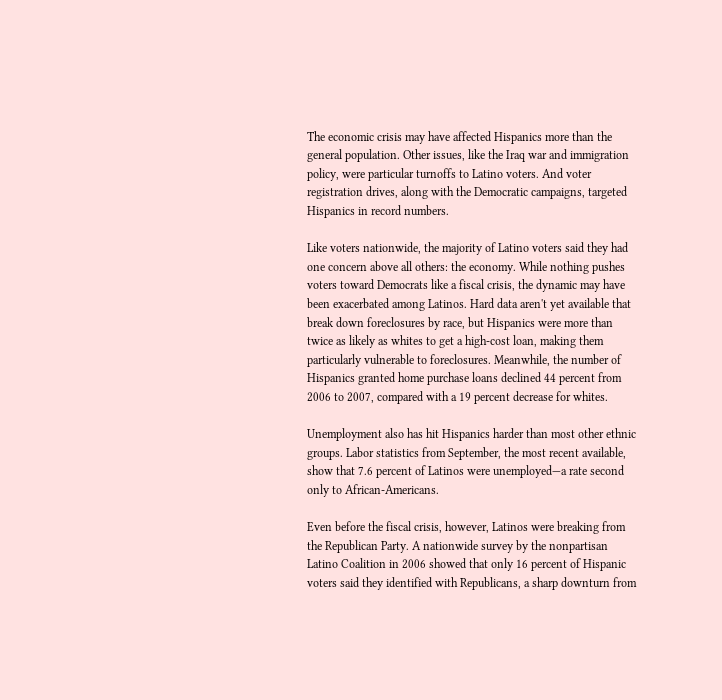The economic crisis may have affected Hispanics more than the general population. Other issues, like the Iraq war and immigration policy, were particular turnoffs to Latino voters. And voter registration drives, along with the Democratic campaigns, targeted Hispanics in record numbers.

Like voters nationwide, the majority of Latino voters said they had one concern above all others: the economy. While nothing pushes voters toward Democrats like a fiscal crisis, the dynamic may have been exacerbated among Latinos. Hard data aren't yet available that break down foreclosures by race, but Hispanics were more than twice as likely as whites to get a high-cost loan, making them particularly vulnerable to foreclosures. Meanwhile, the number of Hispanics granted home purchase loans declined 44 percent from 2006 to 2007, compared with a 19 percent decrease for whites.

Unemployment also has hit Hispanics harder than most other ethnic groups. Labor statistics from September, the most recent available, show that 7.6 percent of Latinos were unemployed—a rate second only to African-Americans.

Even before the fiscal crisis, however, Latinos were breaking from the Republican Party. A nationwide survey by the nonpartisan Latino Coalition in 2006 showed that only 16 percent of Hispanic voters said they identified with Republicans, a sharp downturn from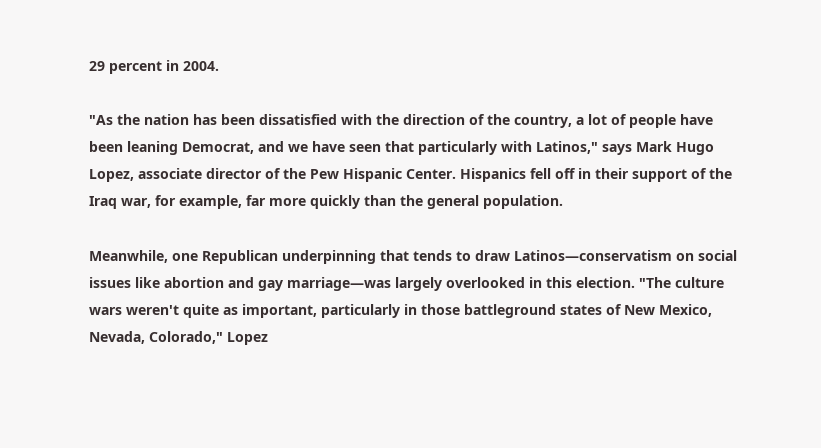29 percent in 2004.

"As the nation has been dissatisfied with the direction of the country, a lot of people have been leaning Democrat, and we have seen that particularly with Latinos," says Mark Hugo Lopez, associate director of the Pew Hispanic Center. Hispanics fell off in their support of the Iraq war, for example, far more quickly than the general population.

Meanwhile, one Republican underpinning that tends to draw Latinos—conservatism on social issues like abortion and gay marriage—was largely overlooked in this election. "The culture wars weren't quite as important, particularly in those battleground states of New Mexico, Nevada, Colorado," Lopez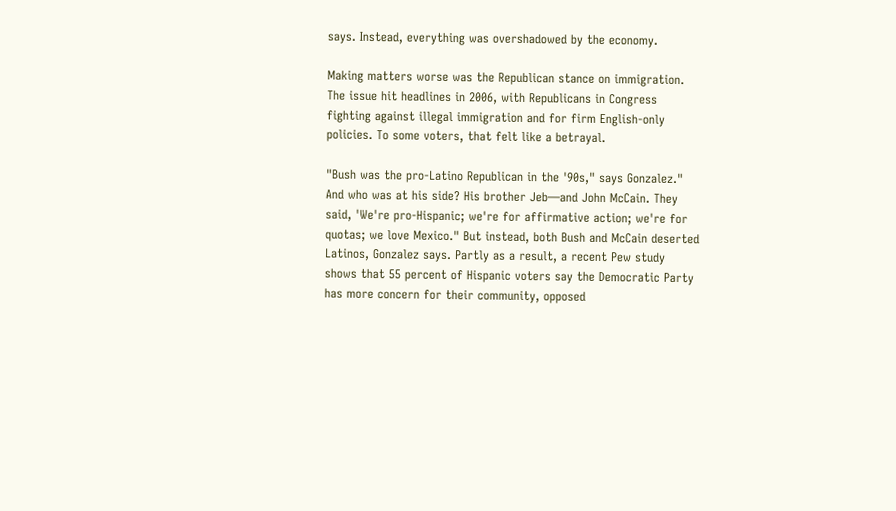says. Instead, everything was overshadowed by the economy.

Making matters worse was the Republican stance on immigration. The issue hit headlines in 2006, with Republicans in Congress fighting against illegal immigration and for firm English-only policies. To some voters, that felt like a betrayal.

"Bush was the pro-Latino Republican in the '90s," says Gonzalez." And who was at his side? His brother Jeb—and John McCain. They said, 'We're pro-Hispanic; we're for affirmative action; we're for quotas; we love Mexico." But instead, both Bush and McCain deserted Latinos, Gonzalez says. Partly as a result, a recent Pew study shows that 55 percent of Hispanic voters say the Democratic Party has more concern for their community, opposed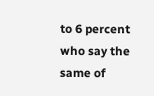to 6 percent who say the same of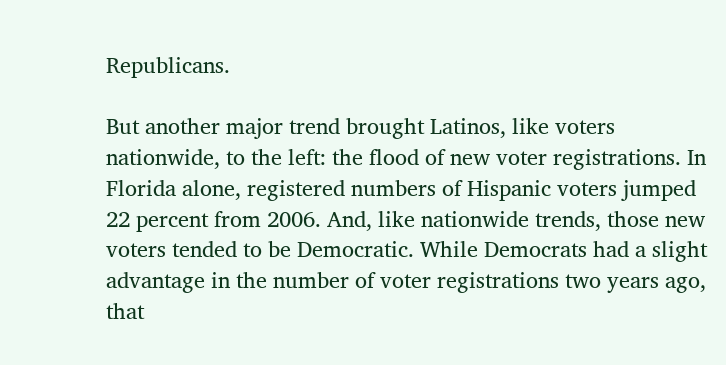Republicans.

But another major trend brought Latinos, like voters nationwide, to the left: the flood of new voter registrations. In Florida alone, registered numbers of Hispanic voters jumped 22 percent from 2006. And, like nationwide trends, those new voters tended to be Democratic. While Democrats had a slight advantage in the number of voter registrations two years ago, that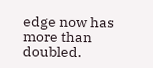edge now has more than doubled.